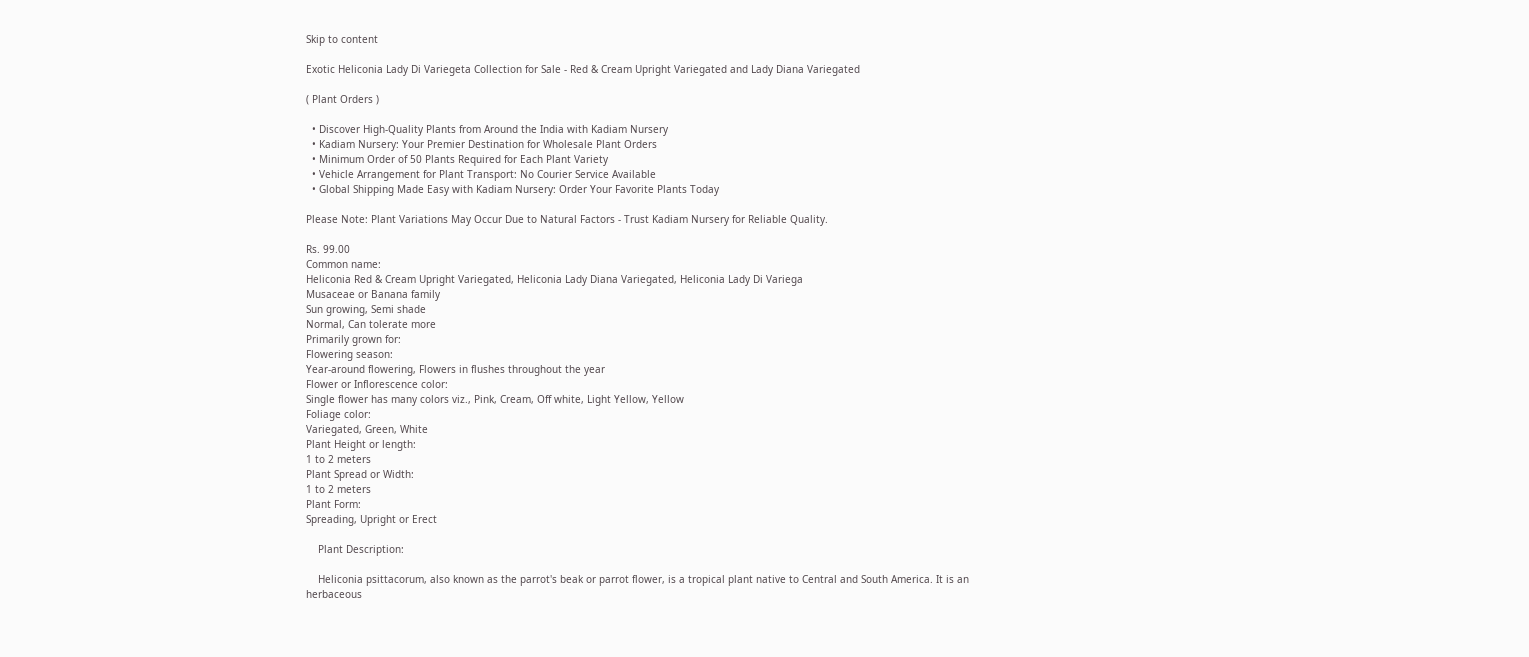Skip to content

Exotic Heliconia Lady Di Variegeta Collection for Sale - Red & Cream Upright Variegated and Lady Diana Variegated

( Plant Orders )

  • Discover High-Quality Plants from Around the India with Kadiam Nursery
  • Kadiam Nursery: Your Premier Destination for Wholesale Plant Orders
  • Minimum Order of 50 Plants Required for Each Plant Variety
  • Vehicle Arrangement for Plant Transport: No Courier Service Available
  • Global Shipping Made Easy with Kadiam Nursery: Order Your Favorite Plants Today

Please Note: Plant Variations May Occur Due to Natural Factors - Trust Kadiam Nursery for Reliable Quality.

Rs. 99.00
Common name:
Heliconia Red & Cream Upright Variegated, Heliconia Lady Diana Variegated, Heliconia Lady Di Variega
Musaceae or Banana family
Sun growing, Semi shade
Normal, Can tolerate more
Primarily grown for:
Flowering season:
Year-around flowering, Flowers in flushes throughout the year
Flower or Inflorescence color:
Single flower has many colors viz., Pink, Cream, Off white, Light Yellow, Yellow
Foliage color:
Variegated, Green, White
Plant Height or length:
1 to 2 meters
Plant Spread or Width:
1 to 2 meters
Plant Form:
Spreading, Upright or Erect

    Plant Description:

    Heliconia psittacorum, also known as the parrot's beak or parrot flower, is a tropical plant native to Central and South America. It is an herbaceous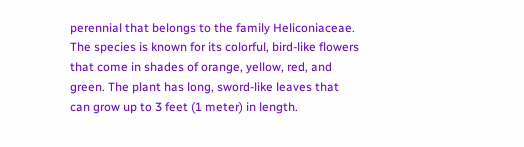perennial that belongs to the family Heliconiaceae. The species is known for its colorful, bird-like flowers that come in shades of orange, yellow, red, and green. The plant has long, sword-like leaves that can grow up to 3 feet (1 meter) in length.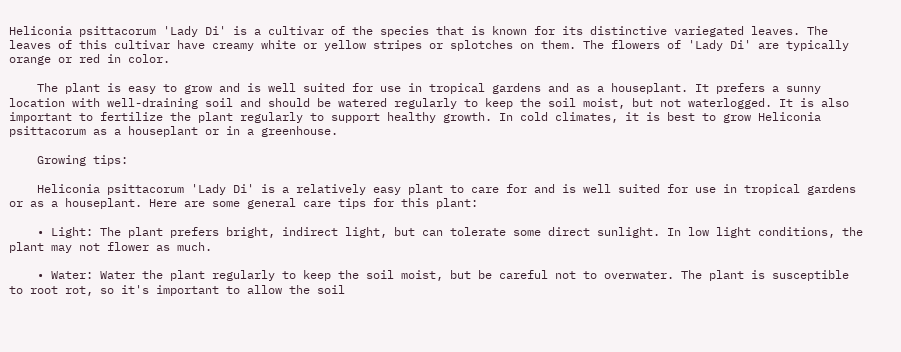Heliconia psittacorum 'Lady Di' is a cultivar of the species that is known for its distinctive variegated leaves. The leaves of this cultivar have creamy white or yellow stripes or splotches on them. The flowers of 'Lady Di' are typically orange or red in color.

    The plant is easy to grow and is well suited for use in tropical gardens and as a houseplant. It prefers a sunny location with well-draining soil and should be watered regularly to keep the soil moist, but not waterlogged. It is also important to fertilize the plant regularly to support healthy growth. In cold climates, it is best to grow Heliconia psittacorum as a houseplant or in a greenhouse.

    Growing tips:

    Heliconia psittacorum 'Lady Di' is a relatively easy plant to care for and is well suited for use in tropical gardens or as a houseplant. Here are some general care tips for this plant:

    • Light: The plant prefers bright, indirect light, but can tolerate some direct sunlight. In low light conditions, the plant may not flower as much.

    • Water: Water the plant regularly to keep the soil moist, but be careful not to overwater. The plant is susceptible to root rot, so it's important to allow the soil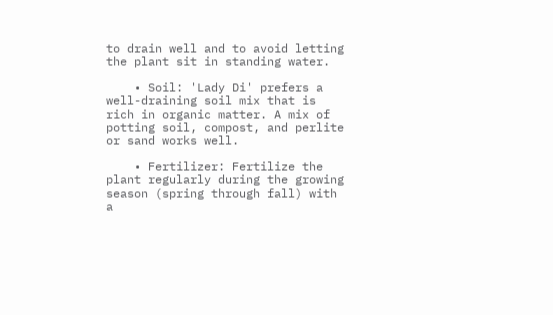to drain well and to avoid letting the plant sit in standing water.

    • Soil: 'Lady Di' prefers a well-draining soil mix that is rich in organic matter. A mix of potting soil, compost, and perlite or sand works well.

    • Fertilizer: Fertilize the plant regularly during the growing season (spring through fall) with a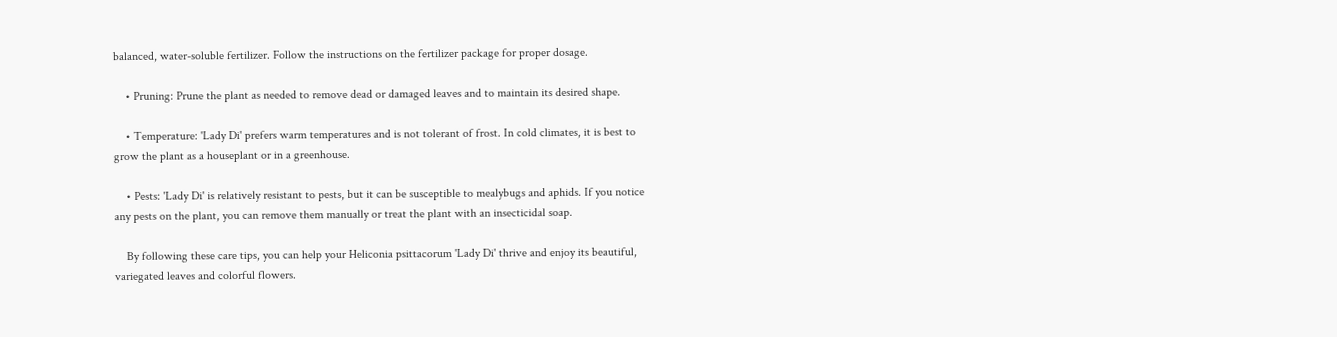balanced, water-soluble fertilizer. Follow the instructions on the fertilizer package for proper dosage.

    • Pruning: Prune the plant as needed to remove dead or damaged leaves and to maintain its desired shape.

    • Temperature: 'Lady Di' prefers warm temperatures and is not tolerant of frost. In cold climates, it is best to grow the plant as a houseplant or in a greenhouse.

    • Pests: 'Lady Di' is relatively resistant to pests, but it can be susceptible to mealybugs and aphids. If you notice any pests on the plant, you can remove them manually or treat the plant with an insecticidal soap.

    By following these care tips, you can help your Heliconia psittacorum 'Lady Di' thrive and enjoy its beautiful, variegated leaves and colorful flowers.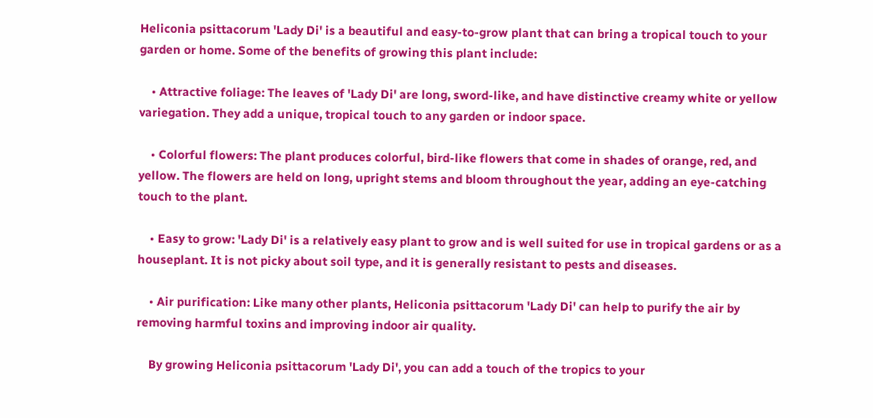Heliconia psittacorum 'Lady Di' is a beautiful and easy-to-grow plant that can bring a tropical touch to your garden or home. Some of the benefits of growing this plant include:

    • Attractive foliage: The leaves of 'Lady Di' are long, sword-like, and have distinctive creamy white or yellow variegation. They add a unique, tropical touch to any garden or indoor space.

    • Colorful flowers: The plant produces colorful, bird-like flowers that come in shades of orange, red, and yellow. The flowers are held on long, upright stems and bloom throughout the year, adding an eye-catching touch to the plant.

    • Easy to grow: 'Lady Di' is a relatively easy plant to grow and is well suited for use in tropical gardens or as a houseplant. It is not picky about soil type, and it is generally resistant to pests and diseases.

    • Air purification: Like many other plants, Heliconia psittacorum 'Lady Di' can help to purify the air by removing harmful toxins and improving indoor air quality.

    By growing Heliconia psittacorum 'Lady Di', you can add a touch of the tropics to your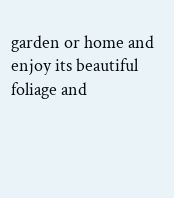garden or home and enjoy its beautiful foliage and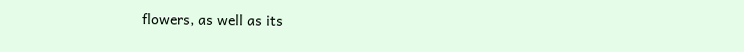flowers, as well as its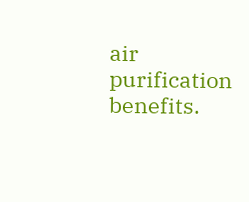air purification benefits.